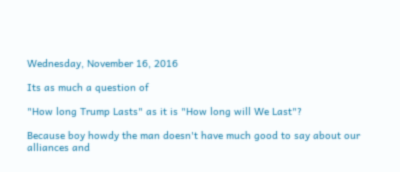Wednesday, November 16, 2016

Its as much a question of

"How long Trump Lasts" as it is "How long will We Last"?

Because boy howdy the man doesn't have much good to say about our alliances and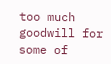too much goodwill for some of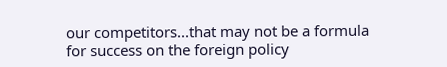our competitors...that may not be a formula for success on the foreign policy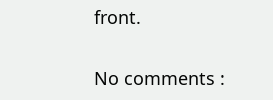front.

No comments :